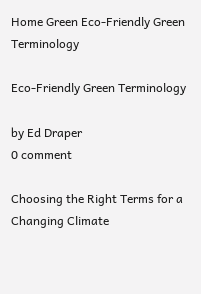Home Green Eco-Friendly Green Terminology

Eco-Friendly Green Terminology

by Ed Draper
0 comment

Choosing the Right Terms for a Changing Climate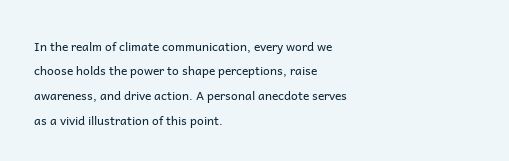In the realm of climate communication, every word we choose holds the power to shape perceptions, raise awareness, and drive action. A personal anecdote serves as a vivid illustration of this point.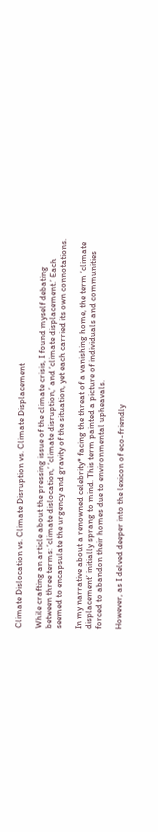Climate Dislocation vs. Climate Disruption vs. Climate Displacement

While crafting an article about the pressing issue of the climate crisis, I found myself debating between three terms: ‘climate dislocation,’ ‘climate disruption,’ and ‘climate displacement.’ Each seemed to encapsulate the urgency and gravity of the situation, yet each carried its own connotations.

In my narrative about a renowned celebrity* facing the threat of a vanishing home, the term ‘climate displacement’ initially sprang to mind. This term painted a picture of individuals and communities forced to abandon their homes due to environmental upheavals.

However, as I delved deeper into the lexicon of eco-friendly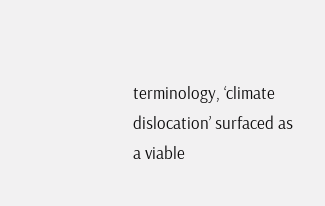terminology, ‘climate dislocation’ surfaced as a viable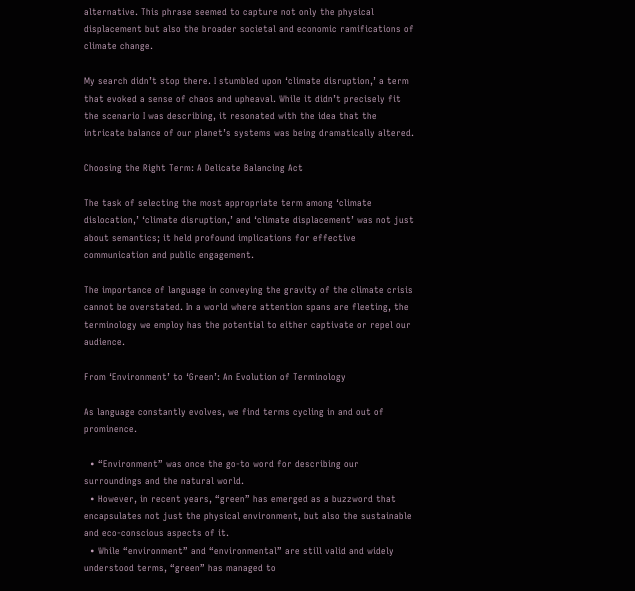alternative. This phrase seemed to capture not only the physical displacement but also the broader societal and economic ramifications of climate change.

My search didn’t stop there. I stumbled upon ‘climate disruption,’ a term that evoked a sense of chaos and upheaval. While it didn’t precisely fit the scenario I was describing, it resonated with the idea that the intricate balance of our planet’s systems was being dramatically altered.

Choosing the Right Term: A Delicate Balancing Act

The task of selecting the most appropriate term among ‘climate dislocation,’ ‘climate disruption,’ and ‘climate displacement’ was not just about semantics; it held profound implications for effective communication and public engagement.

The importance of language in conveying the gravity of the climate crisis cannot be overstated. In a world where attention spans are fleeting, the terminology we employ has the potential to either captivate or repel our audience.

From ‘Environment’ to ‘Green’: An Evolution of Terminology

As language constantly evolves, we find terms cycling in and out of prominence.

  • “Environment” was once the go-to word for describing our surroundings and the natural world.
  • However, in recent years, “green” has emerged as a buzzword that encapsulates not just the physical environment, but also the sustainable and eco-conscious aspects of it.
  • While “environment” and “environmental” are still valid and widely understood terms, “green” has managed to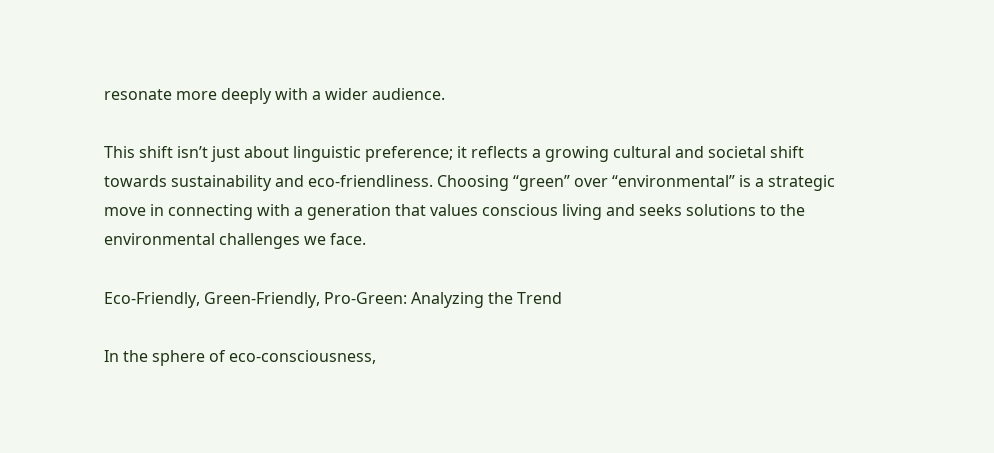resonate more deeply with a wider audience.

This shift isn’t just about linguistic preference; it reflects a growing cultural and societal shift towards sustainability and eco-friendliness. Choosing “green” over “environmental” is a strategic move in connecting with a generation that values conscious living and seeks solutions to the environmental challenges we face.

Eco-Friendly, Green-Friendly, Pro-Green: Analyzing the Trend

In the sphere of eco-consciousness,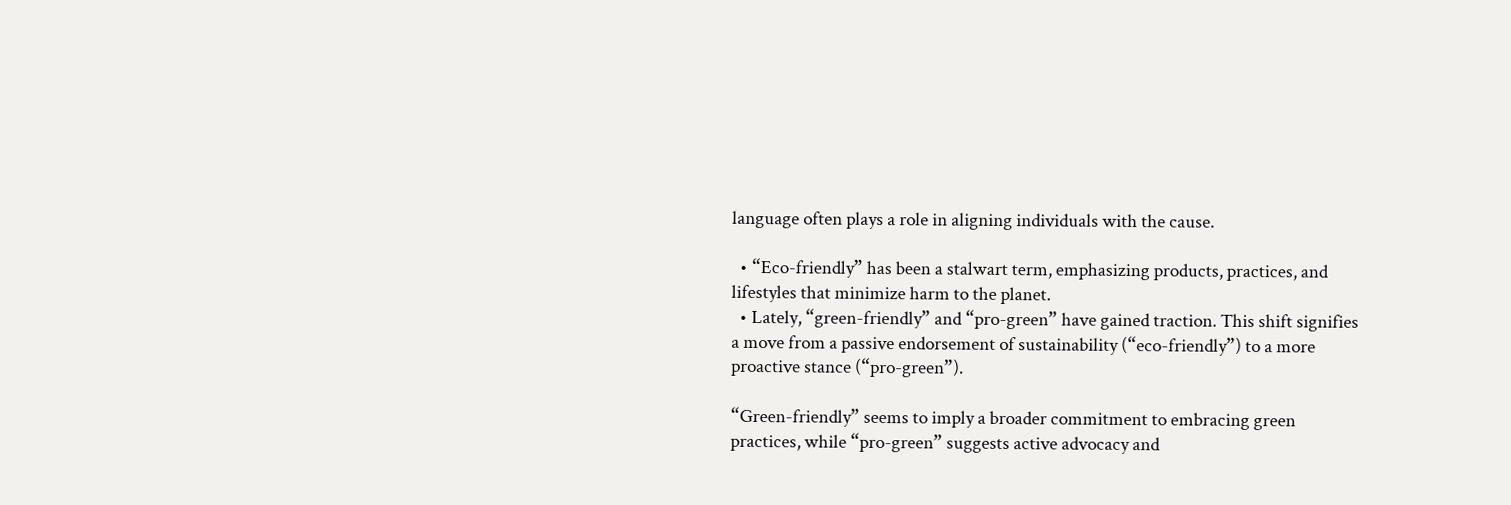language often plays a role in aligning individuals with the cause.

  • “Eco-friendly” has been a stalwart term, emphasizing products, practices, and lifestyles that minimize harm to the planet.
  • Lately, “green-friendly” and “pro-green” have gained traction. This shift signifies a move from a passive endorsement of sustainability (“eco-friendly”) to a more proactive stance (“pro-green”).

“Green-friendly” seems to imply a broader commitment to embracing green practices, while “pro-green” suggests active advocacy and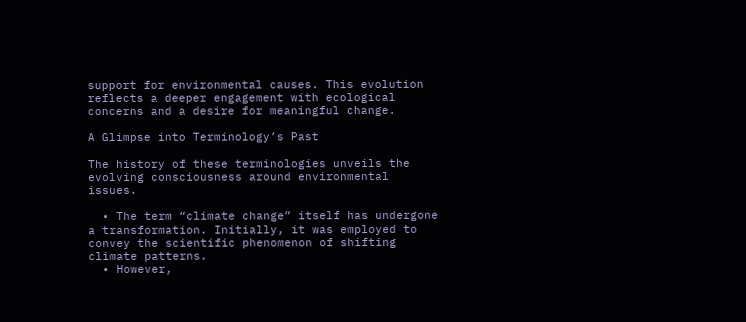support for environmental causes. This evolution reflects a deeper engagement with ecological concerns and a desire for meaningful change.

A Glimpse into Terminology’s Past

The history of these terminologies unveils the evolving consciousness around environmental issues.

  • The term “climate change” itself has undergone a transformation. Initially, it was employed to convey the scientific phenomenon of shifting climate patterns.
  • However,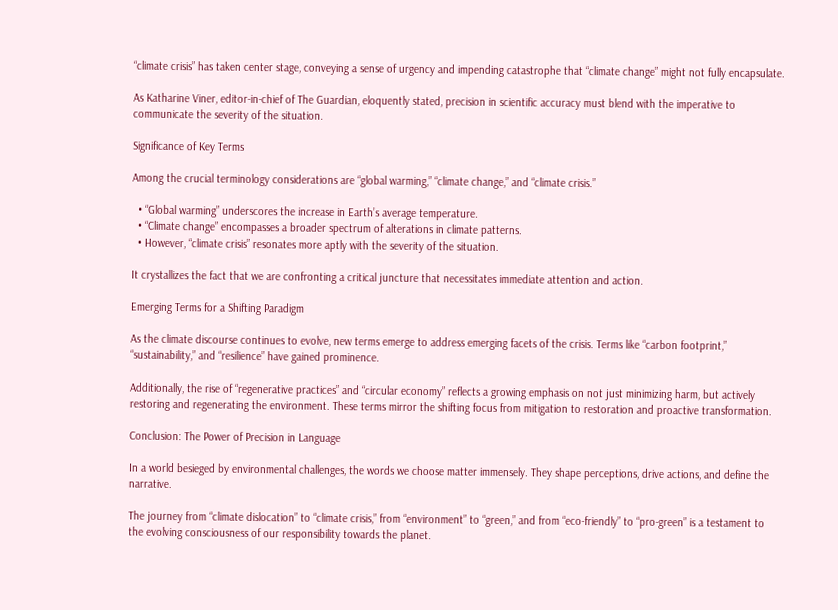“climate crisis” has taken center stage, conveying a sense of urgency and impending catastrophe that “climate change” might not fully encapsulate.

As Katharine Viner, editor-in-chief of The Guardian, eloquently stated, precision in scientific accuracy must blend with the imperative to communicate the severity of the situation.

Significance of Key Terms

Among the crucial terminology considerations are “global warming,” “climate change,” and “climate crisis.”

  • “Global warming” underscores the increase in Earth’s average temperature.
  • “Climate change” encompasses a broader spectrum of alterations in climate patterns.
  • However, “climate crisis” resonates more aptly with the severity of the situation.

It crystallizes the fact that we are confronting a critical juncture that necessitates immediate attention and action.

Emerging Terms for a Shifting Paradigm

As the climate discourse continues to evolve, new terms emerge to address emerging facets of the crisis. Terms like “carbon footprint,” “sustainability,” and “resilience” have gained prominence.

Additionally, the rise of “regenerative practices” and “circular economy” reflects a growing emphasis on not just minimizing harm, but actively restoring and regenerating the environment. These terms mirror the shifting focus from mitigation to restoration and proactive transformation.

Conclusion: The Power of Precision in Language

In a world besieged by environmental challenges, the words we choose matter immensely. They shape perceptions, drive actions, and define the narrative.

The journey from “climate dislocation” to “climate crisis,” from “environment” to “green,” and from “eco-friendly” to “pro-green” is a testament to the evolving consciousness of our responsibility towards the planet.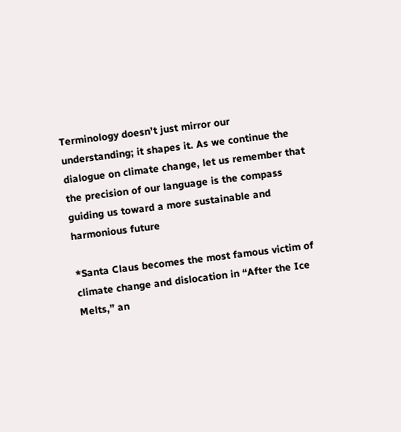Terminology doesn’t just mirror our understanding; it shapes it. As we continue the dialogue on climate change, let us remember that the precision of our language is the compass guiding us toward a more sustainable and harmonious future

*Santa Claus becomes the most famous victim of climate change and dislocation in “After the Ice Melts,” an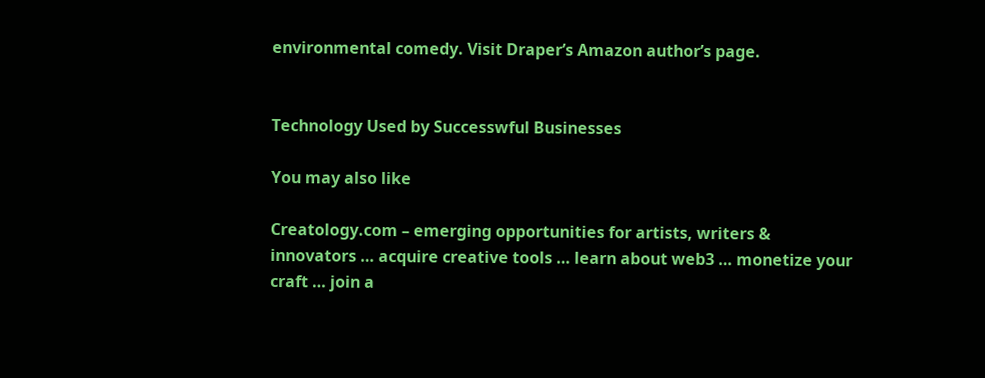environmental comedy. Visit Draper’s Amazon author’s page.


Technology Used by Successwful Businesses

You may also like

Creatology.com – emerging opportunities for artists, writers & innovators … acquire creative tools … learn about web3 … monetize your craft … join a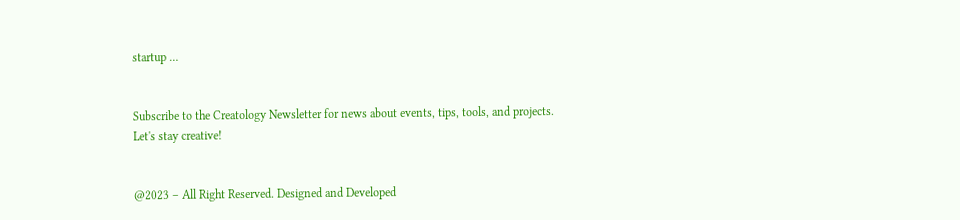startup …


Subscribe to the Creatology Newsletter for news about events, tips, tools, and projects. Let's stay creative!


@2023 – All Right Reserved. Designed and Developed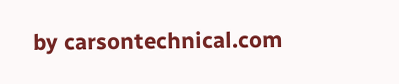by carsontechnical.com